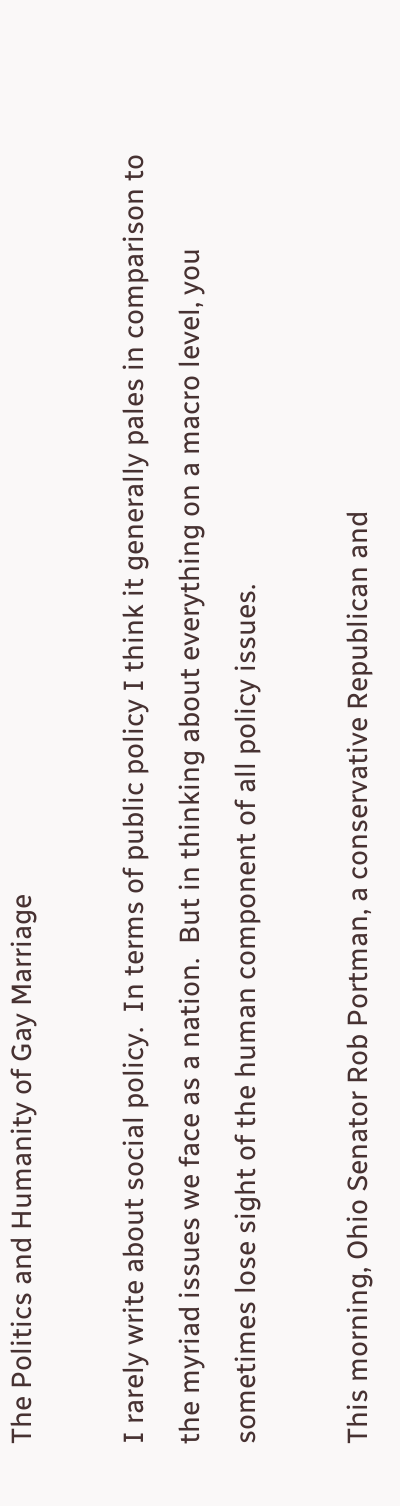The Politics and Humanity of Gay Marriage

I rarely write about social policy.  In terms of public policy I think it generally pales in comparison to the myriad issues we face as a nation.  But in thinking about everything on a macro level, you sometimes lose sight of the human component of all policy issues.

This morning, Ohio Senator Rob Portman, a conservative Republican and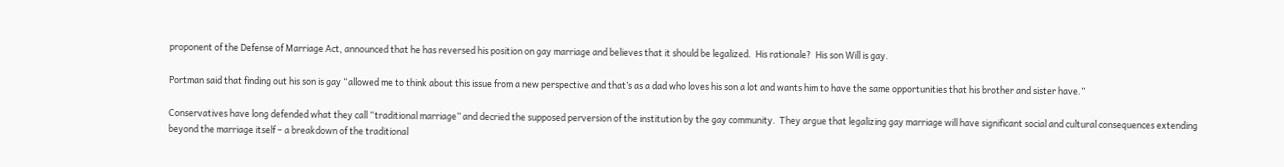proponent of the Defense of Marriage Act, announced that he has reversed his position on gay marriage and believes that it should be legalized.  His rationale?  His son Will is gay.

Portman said that finding out his son is gay “allowed me to think about this issue from a new perspective and that’s as a dad who loves his son a lot and wants him to have the same opportunities that his brother and sister have.”

Conservatives have long defended what they call “traditional marriage” and decried the supposed perversion of the institution by the gay community.  They argue that legalizing gay marriage will have significant social and cultural consequences extending beyond the marriage itself – a breakdown of the traditional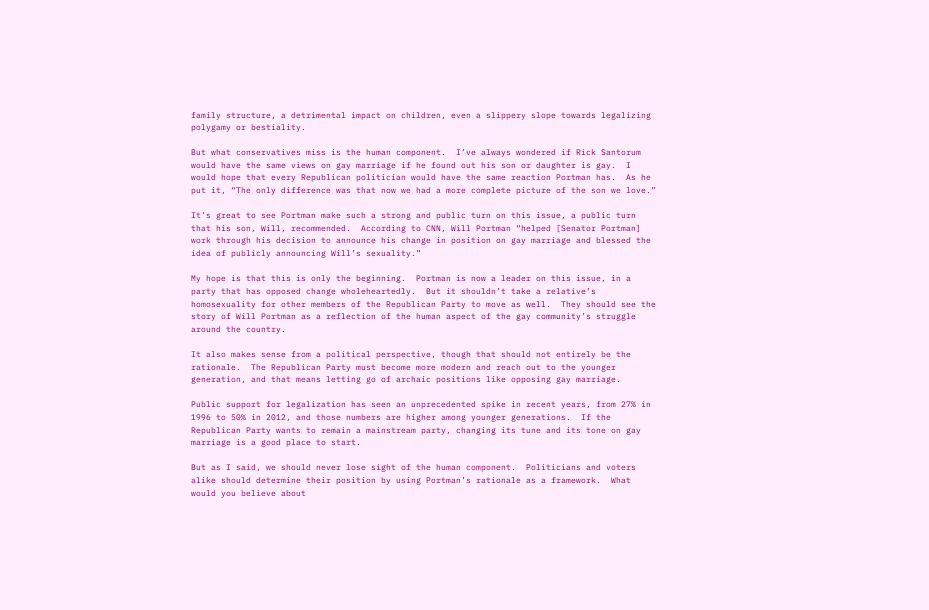family structure, a detrimental impact on children, even a slippery slope towards legalizing polygamy or bestiality.

But what conservatives miss is the human component.  I’ve always wondered if Rick Santorum would have the same views on gay marriage if he found out his son or daughter is gay.  I would hope that every Republican politician would have the same reaction Portman has.  As he put it, “The only difference was that now we had a more complete picture of the son we love.”

It’s great to see Portman make such a strong and public turn on this issue, a public turn that his son, Will, recommended.  According to CNN, Will Portman “helped [Senator Portman] work through his decision to announce his change in position on gay marriage and blessed the idea of publicly announcing Will’s sexuality.”

My hope is that this is only the beginning.  Portman is now a leader on this issue, in a party that has opposed change wholeheartedly.  But it shouldn’t take a relative’s homosexuality for other members of the Republican Party to move as well.  They should see the story of Will Portman as a reflection of the human aspect of the gay community’s struggle around the country.

It also makes sense from a political perspective, though that should not entirely be the rationale.  The Republican Party must become more modern and reach out to the younger generation, and that means letting go of archaic positions like opposing gay marriage.

Public support for legalization has seen an unprecedented spike in recent years, from 27% in 1996 to 50% in 2012, and those numbers are higher among younger generations.  If the Republican Party wants to remain a mainstream party, changing its tune and its tone on gay marriage is a good place to start.

But as I said, we should never lose sight of the human component.  Politicians and voters alike should determine their position by using Portman’s rationale as a framework.  What would you believe about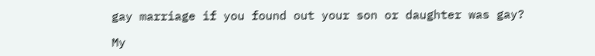gay marriage if you found out your son or daughter was gay?

My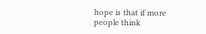hope is that if more people think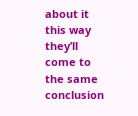about it this way they’ll come to the same conclusion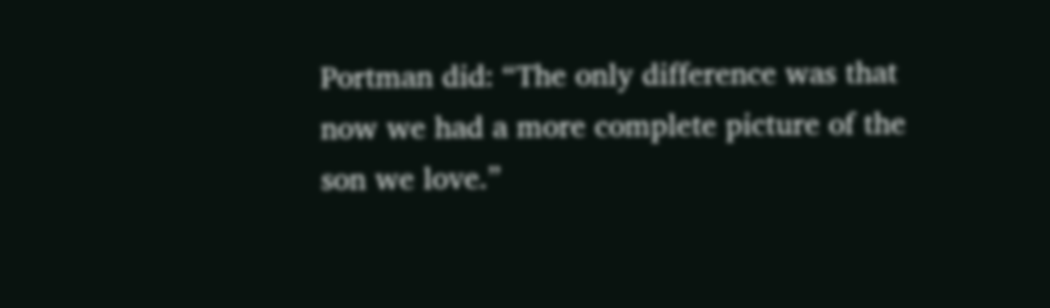Portman did: “The only difference was that now we had a more complete picture of the son we love.”